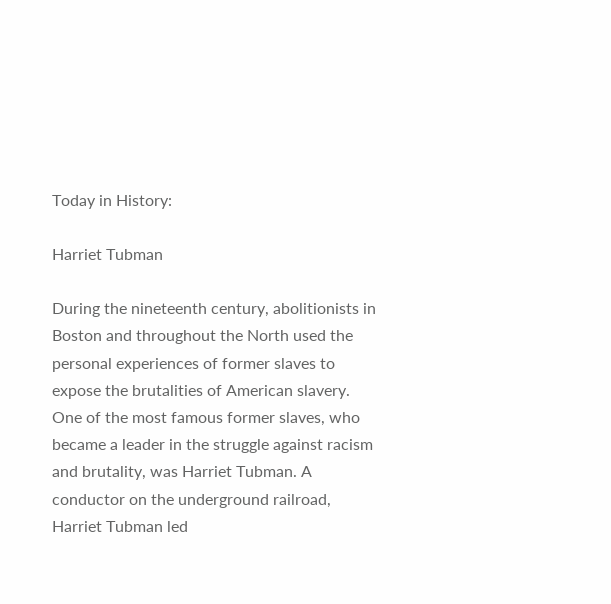Today in History:

Harriet Tubman

During the nineteenth century, abolitionists in Boston and throughout the North used the personal experiences of former slaves to expose the brutalities of American slavery. One of the most famous former slaves, who became a leader in the struggle against racism and brutality, was Harriet Tubman. A conductor on the underground railroad, Harriet Tubman led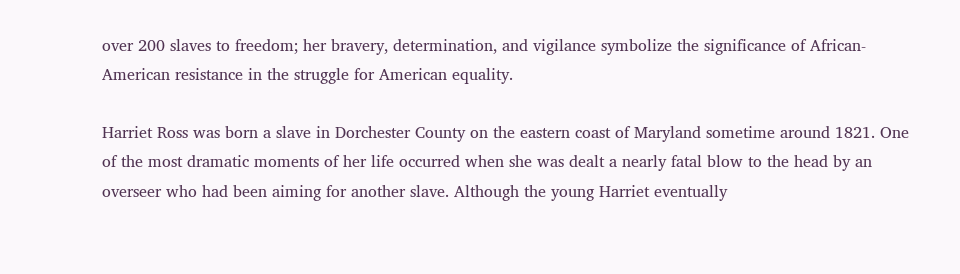over 200 slaves to freedom; her bravery, determination, and vigilance symbolize the significance of African-American resistance in the struggle for American equality.

Harriet Ross was born a slave in Dorchester County on the eastern coast of Maryland sometime around 1821. One of the most dramatic moments of her life occurred when she was dealt a nearly fatal blow to the head by an overseer who had been aiming for another slave. Although the young Harriet eventually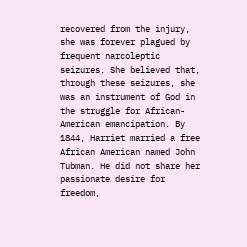recovered from the injury, she was forever plagued by frequent narcoleptic seizures. She believed that, through these seizures, she was an instrument of God in the struggle for African-American emancipation. By 1844, Harriet married a free African American named John Tubman. He did not share her passionate desire for freedom,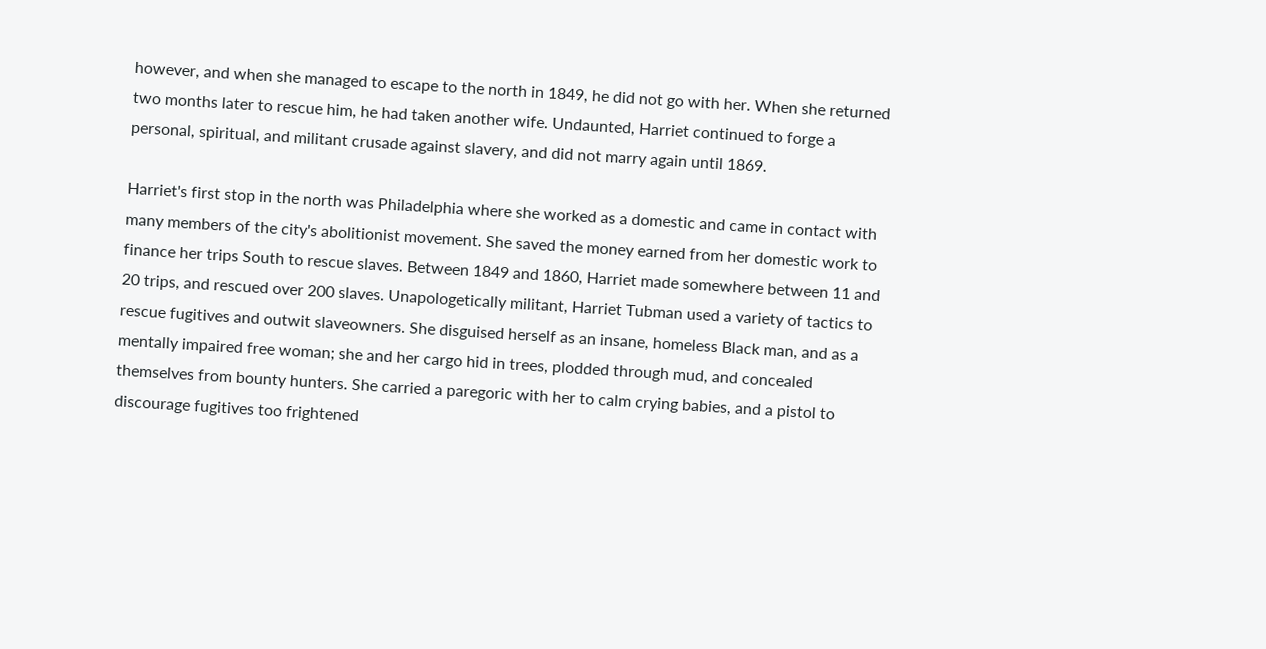however, and when she managed to escape to the north in 1849, he did not go with her. When she returned two months later to rescue him, he had taken another wife. Undaunted, Harriet continued to forge a personal, spiritual, and militant crusade against slavery, and did not marry again until 1869.

Harriet's first stop in the north was Philadelphia where she worked as a domestic and came in contact with many members of the city's abolitionist movement. She saved the money earned from her domestic work to finance her trips South to rescue slaves. Between 1849 and 1860, Harriet made somewhere between 11 and 20 trips, and rescued over 200 slaves. Unapologetically militant, Harriet Tubman used a variety of tactics to rescue fugitives and outwit slaveowners. She disguised herself as an insane, homeless Black man, and as a mentally impaired free woman; she and her cargo hid in trees, plodded through mud, and concealed themselves from bounty hunters. She carried a paregoric with her to calm crying babies, and a pistol to discourage fugitives too frightened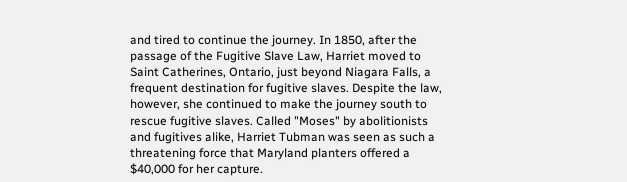and tired to continue the journey. In 1850, after the passage of the Fugitive Slave Law, Harriet moved to Saint Catherines, Ontario, just beyond Niagara Falls, a frequent destination for fugitive slaves. Despite the law, however, she continued to make the journey south to rescue fugitive slaves. Called "Moses" by abolitionists and fugitives alike, Harriet Tubman was seen as such a threatening force that Maryland planters offered a $40,000 for her capture.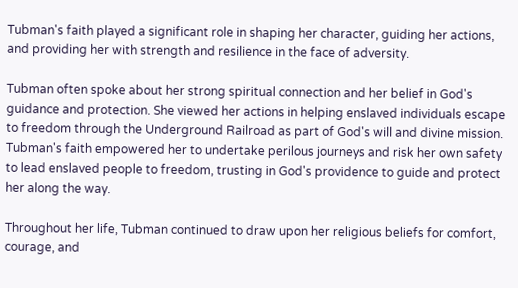Tubman's faith played a significant role in shaping her character, guiding her actions, and providing her with strength and resilience in the face of adversity.

Tubman often spoke about her strong spiritual connection and her belief in God's guidance and protection. She viewed her actions in helping enslaved individuals escape to freedom through the Underground Railroad as part of God's will and divine mission. Tubman's faith empowered her to undertake perilous journeys and risk her own safety to lead enslaved people to freedom, trusting in God's providence to guide and protect her along the way.

Throughout her life, Tubman continued to draw upon her religious beliefs for comfort, courage, and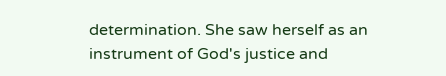determination. She saw herself as an instrument of God's justice and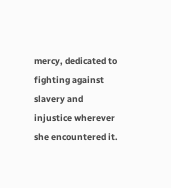mercy, dedicated to fighting against slavery and injustice wherever she encountered it.